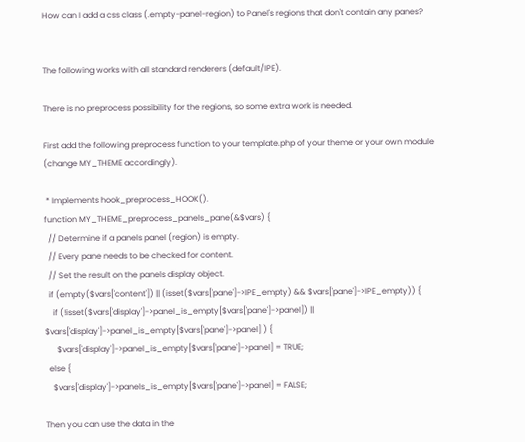How can I add a css class (.empty-panel-region) to Panel's regions that don't contain any panes?


The following works with all standard renderers (default/IPE).

There is no preprocess possibility for the regions, so some extra work is needed.

First add the following preprocess function to your template.php of your theme or your own module (change MY_THEME accordingly).

 * Implements hook_preprocess_HOOK().
function MY_THEME_preprocess_panels_pane(&$vars) {
  // Determine if a panels panel (region) is empty.
  // Every pane needs to be checked for content.
  // Set the result on the panels display object.
  if (empty($vars['content']) || (isset($vars['pane']->IPE_empty) && $vars['pane']->IPE_empty)) {
    if (!isset($vars['display']->panel_is_empty[$vars['pane']->panel]) || $vars['display']->panel_is_empty[$vars['pane']->panel] ) {
      $vars['display']->panel_is_empty[$vars['pane']->panel] = TRUE;
  else {
    $vars['display']->panels_is_empty[$vars['pane']->panel] = FALSE;

Then you can use the data in the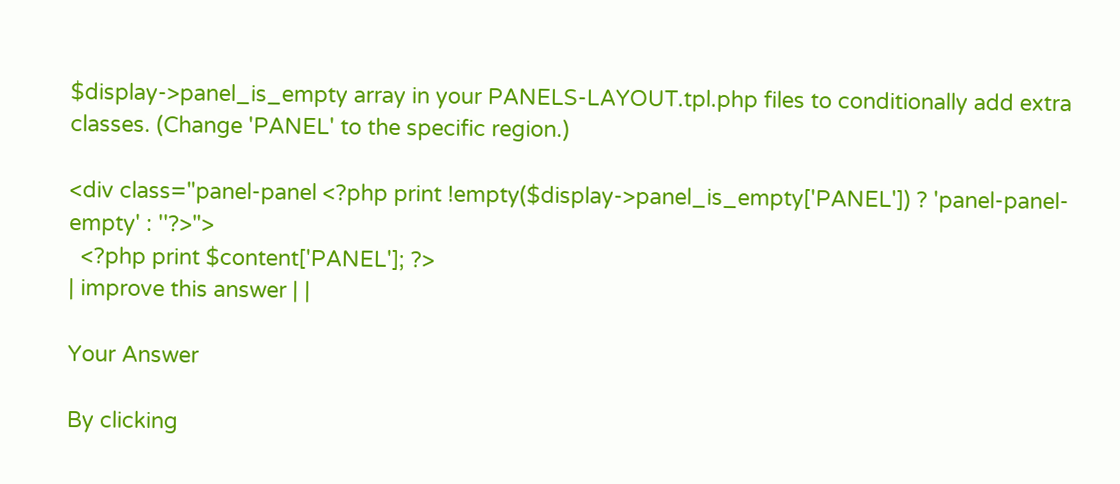$display->panel_is_empty array in your PANELS-LAYOUT.tpl.php files to conditionally add extra classes. (Change 'PANEL' to the specific region.)

<div class="panel-panel <?php print !empty($display->panel_is_empty['PANEL']) ? 'panel-panel-empty' : ''?>">
  <?php print $content['PANEL']; ?>
| improve this answer | |

Your Answer

By clicking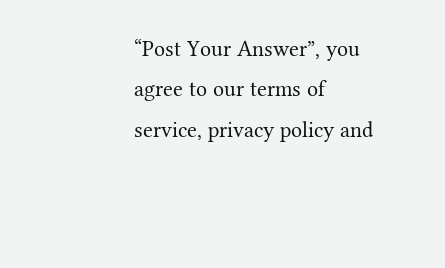“Post Your Answer”, you agree to our terms of service, privacy policy and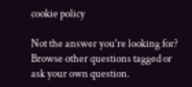cookie policy

Not the answer you're looking for? Browse other questions tagged or ask your own question.